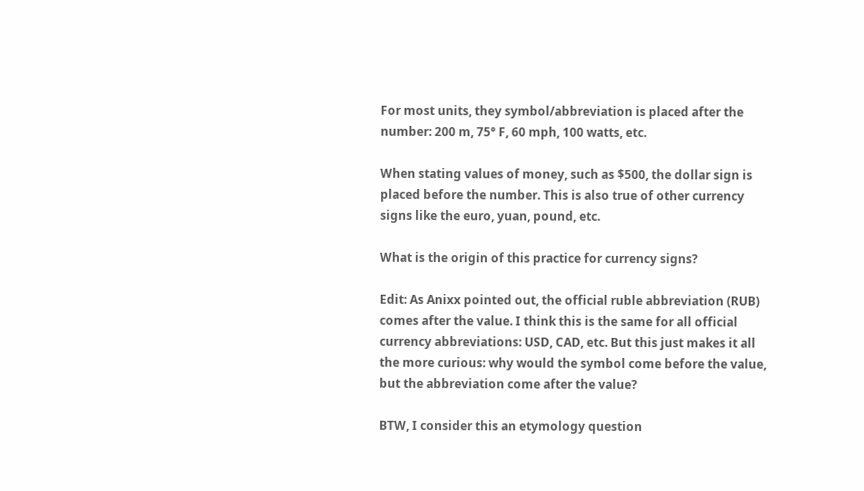For most units, they symbol/abbreviation is placed after the number: 200 m, 75° F, 60 mph, 100 watts, etc.

When stating values of money, such as $500, the dollar sign is placed before the number. This is also true of other currency signs like the euro, yuan, pound, etc.

What is the origin of this practice for currency signs?

Edit: As Anixx pointed out, the official ruble abbreviation (RUB) comes after the value. I think this is the same for all official currency abbreviations: USD, CAD, etc. But this just makes it all the more curious: why would the symbol come before the value, but the abbreviation come after the value?

BTW, I consider this an etymology question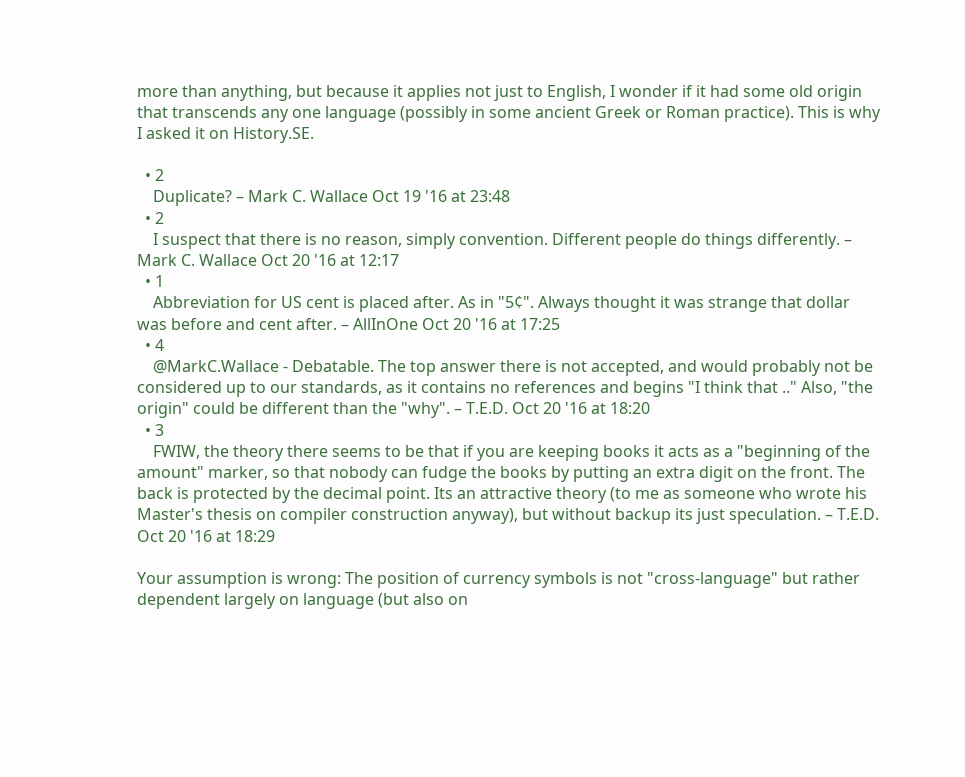more than anything, but because it applies not just to English, I wonder if it had some old origin that transcends any one language (possibly in some ancient Greek or Roman practice). This is why I asked it on History.SE.

  • 2
    Duplicate? – Mark C. Wallace Oct 19 '16 at 23:48
  • 2
    I suspect that there is no reason, simply convention. Different people do things differently. – Mark C. Wallace Oct 20 '16 at 12:17
  • 1
    Abbreviation for US cent is placed after. As in "5¢". Always thought it was strange that dollar was before and cent after. – AllInOne Oct 20 '16 at 17:25
  • 4
    @MarkC.Wallace - Debatable. The top answer there is not accepted, and would probably not be considered up to our standards, as it contains no references and begins "I think that .." Also, "the origin" could be different than the "why". – T.E.D. Oct 20 '16 at 18:20
  • 3
    FWIW, the theory there seems to be that if you are keeping books it acts as a "beginning of the amount" marker, so that nobody can fudge the books by putting an extra digit on the front. The back is protected by the decimal point. Its an attractive theory (to me as someone who wrote his Master's thesis on compiler construction anyway), but without backup its just speculation. – T.E.D. Oct 20 '16 at 18:29

Your assumption is wrong: The position of currency symbols is not "cross-language" but rather dependent largely on language (but also on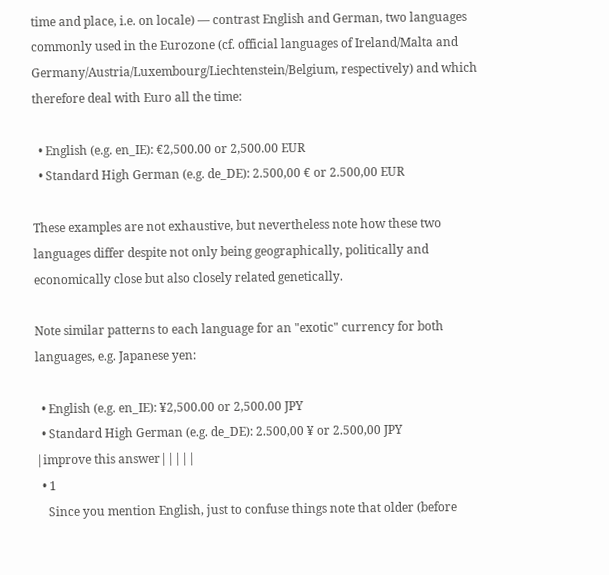time and place, i.e. on locale) — contrast English and German, two languages commonly used in the Eurozone (cf. official languages of Ireland/Malta and Germany/Austria/Luxembourg/Liechtenstein/Belgium, respectively) and which therefore deal with Euro all the time:

  • English (e.g. en_IE): €2,500.00 or 2,500.00 EUR
  • Standard High German (e.g. de_DE): 2.500,00 € or 2.500,00 EUR

These examples are not exhaustive, but nevertheless note how these two languages differ despite not only being geographically, politically and economically close but also closely related genetically.

Note similar patterns to each language for an "exotic" currency for both languages, e.g. Japanese yen:

  • English (e.g. en_IE): ¥2,500.00 or 2,500.00 JPY
  • Standard High German (e.g. de_DE): 2.500,00 ¥ or 2.500,00 JPY
|improve this answer|||||
  • 1
    Since you mention English, just to confuse things note that older (before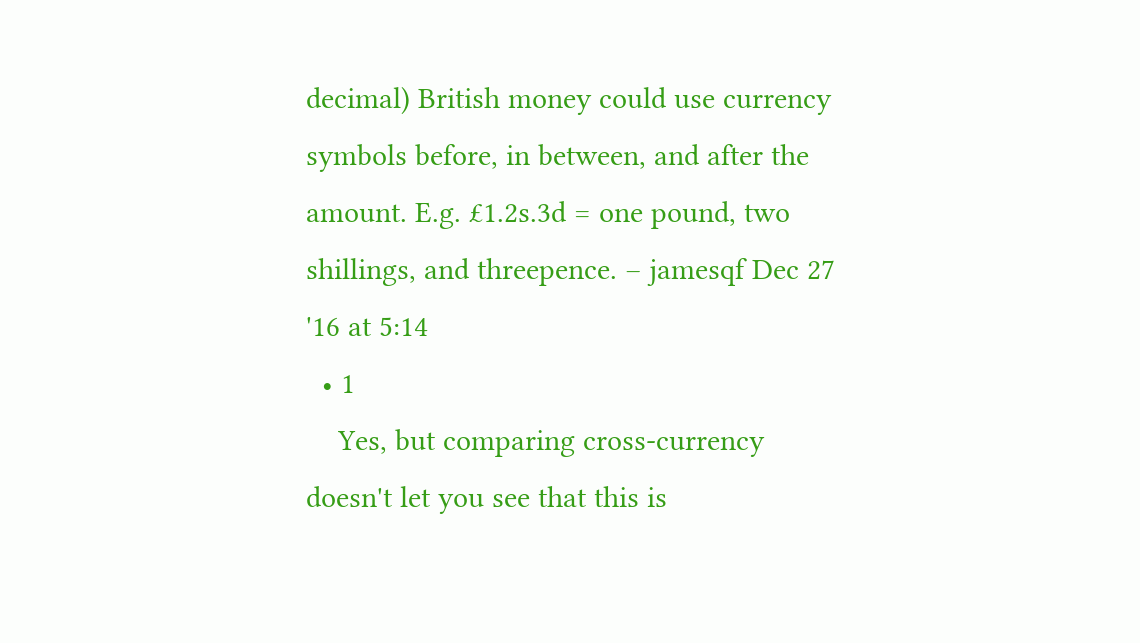decimal) British money could use currency symbols before, in between, and after the amount. E.g. £1.2s.3d = one pound, two shillings, and threepence. – jamesqf Dec 27 '16 at 5:14
  • 1
    Yes, but comparing cross-currency doesn't let you see that this is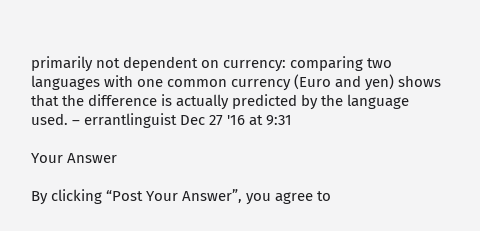primarily not dependent on currency: comparing two languages with one common currency (Euro and yen) shows that the difference is actually predicted by the language used. – errantlinguist Dec 27 '16 at 9:31

Your Answer

By clicking “Post Your Answer”, you agree to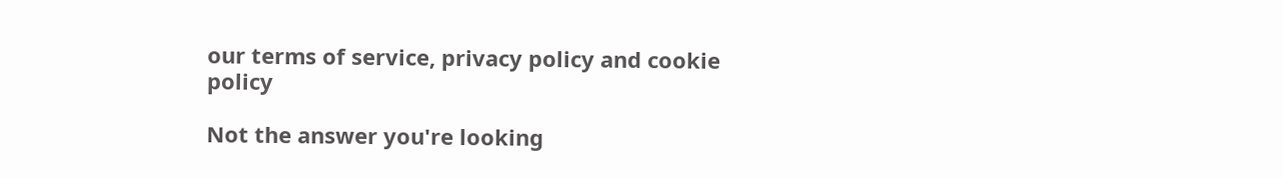our terms of service, privacy policy and cookie policy

Not the answer you're looking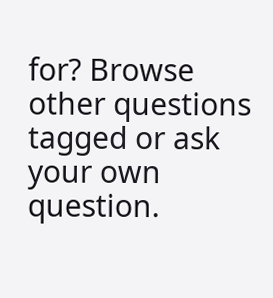for? Browse other questions tagged or ask your own question.